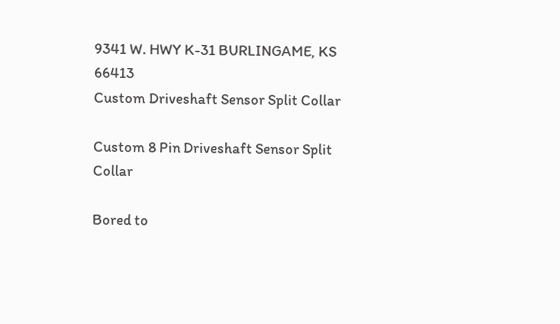9341 W. HWY K-31 BURLINGAME, KS 66413
Custom Driveshaft Sensor Split Collar

Custom 8 Pin Driveshaft Sensor Split Collar

Bored to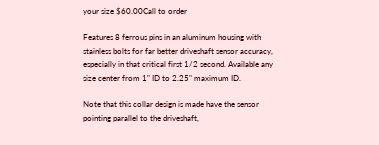your size $60.00Call to order

Features 8 ferrous pins in an aluminum housing with stainless bolts for far better driveshaft sensor accuracy, especially in that critical first 1/2 second. Available any size center from 1" ID to 2.25" maximum ID.

Note that this collar design is made have the sensor pointing parallel to the driveshaft,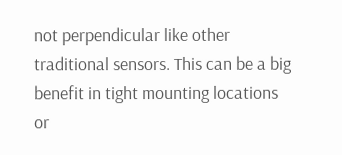not perpendicular like other traditional sensors. This can be a big benefit in tight mounting locations or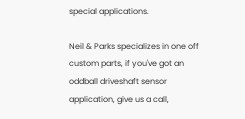special applications.

Neil & Parks specializes in one off custom parts, if you've got an oddball driveshaft sensor application, give us a call,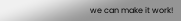we can make it work!